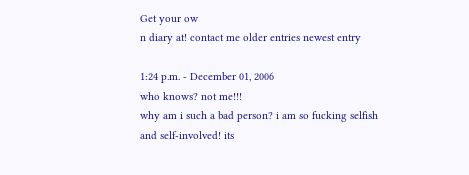Get your ow
n diary at! contact me older entries newest entry

1:24 p.m. - December 01, 2006
who knows? not me!!!
why am i such a bad person? i am so fucking selfish and self-involved! its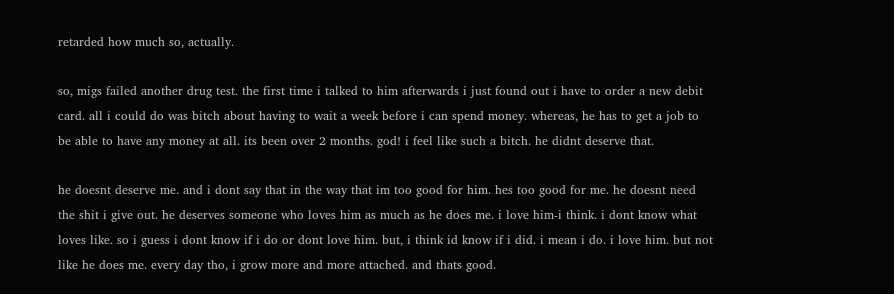retarded how much so, actually.

so, migs failed another drug test. the first time i talked to him afterwards i just found out i have to order a new debit card. all i could do was bitch about having to wait a week before i can spend money. whereas, he has to get a job to be able to have any money at all. its been over 2 months. god! i feel like such a bitch. he didnt deserve that.

he doesnt deserve me. and i dont say that in the way that im too good for him. hes too good for me. he doesnt need the shit i give out. he deserves someone who loves him as much as he does me. i love him-i think. i dont know what loves like. so i guess i dont know if i do or dont love him. but, i think id know if i did. i mean i do. i love him. but not like he does me. every day tho, i grow more and more attached. and thats good.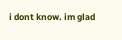i dont know. im glad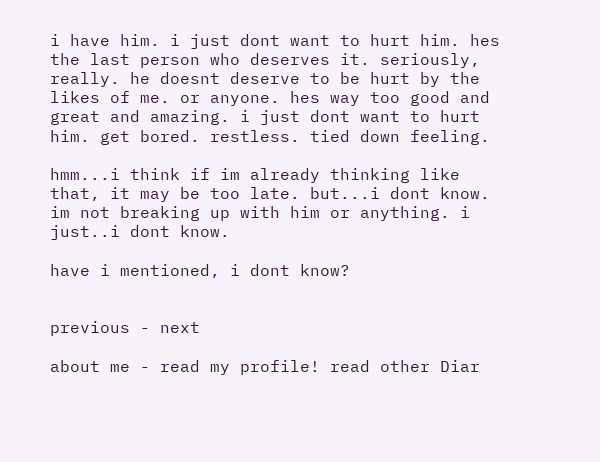i have him. i just dont want to hurt him. hes the last person who deserves it. seriously, really. he doesnt deserve to be hurt by the likes of me. or anyone. hes way too good and great and amazing. i just dont want to hurt him. get bored. restless. tied down feeling.

hmm...i think if im already thinking like that, it may be too late. but...i dont know. im not breaking up with him or anything. i just..i dont know.

have i mentioned, i dont know?


previous - next

about me - read my profile! read other Diar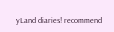yLand diaries! recommend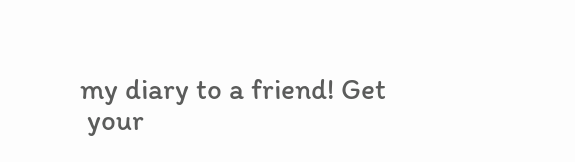my diary to a friend! Get
 your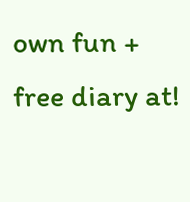own fun + free diary at!